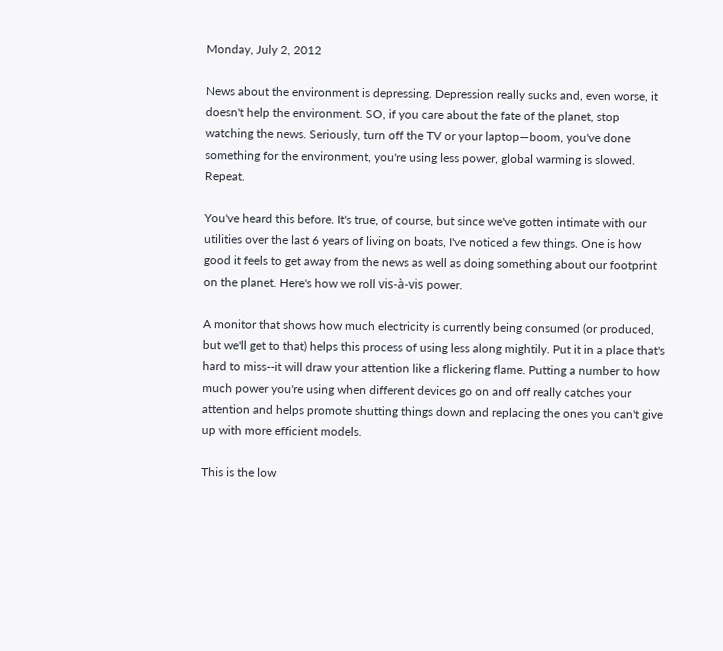Monday, July 2, 2012

News about the environment is depressing. Depression really sucks and, even worse, it doesn't help the environment. SO, if you care about the fate of the planet, stop watching the news. Seriously, turn off the TV or your laptop—boom, you've done something for the environment, you're using less power, global warming is slowed. Repeat.

You've heard this before. It's true, of course, but since we've gotten intimate with our utilities over the last 6 years of living on boats, I've noticed a few things. One is how good it feels to get away from the news as well as doing something about our footprint on the planet. Here's how we roll vis-à-vis power.

A monitor that shows how much electricity is currently being consumed (or produced, but we'll get to that) helps this process of using less along mightily. Put it in a place that's hard to miss--it will draw your attention like a flickering flame. Putting a number to how much power you're using when different devices go on and off really catches your attention and helps promote shutting things down and replacing the ones you can't give up with more efficient models.

This is the low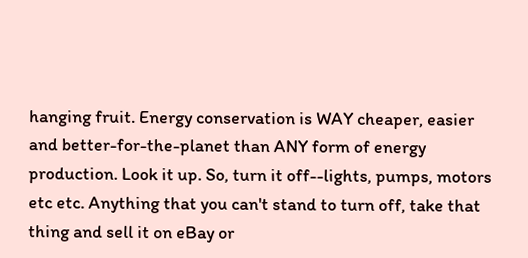hanging fruit. Energy conservation is WAY cheaper, easier and better-for-the-planet than ANY form of energy production. Look it up. So, turn it off--lights, pumps, motors etc etc. Anything that you can't stand to turn off, take that thing and sell it on eBay or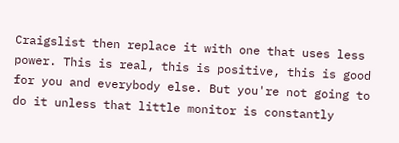Craigslist then replace it with one that uses less power. This is real, this is positive, this is good for you and everybody else. But you're not going to do it unless that little monitor is constantly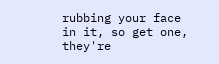rubbing your face in it, so get one, they're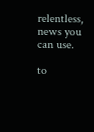relentless, news you can use.

to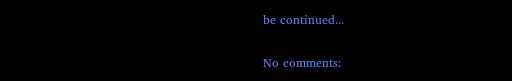be continued...

No comments: